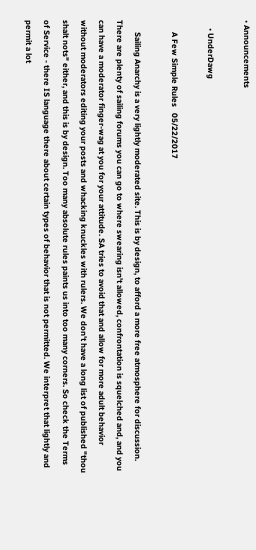• Announcements

    • UnderDawg

      A Few Simple Rules   05/22/2017

      Sailing Anarchy is a very lightly moderated site. This is by design, to afford a more free atmosphere for discussion. There are plenty of sailing forums you can go to where swearing isn't allowed, confrontation is squelched and, and you can have a moderator finger-wag at you for your attitude. SA tries to avoid that and allow for more adult behavior without moderators editing your posts and whacking knuckles with rulers. We don't have a long list of published "thou shalt nots" either, and this is by design. Too many absolute rules paints us into too many corners. So check the Terms of Service - there IS language there about certain types of behavior that is not permitted. We interpret that lightly and permit a lot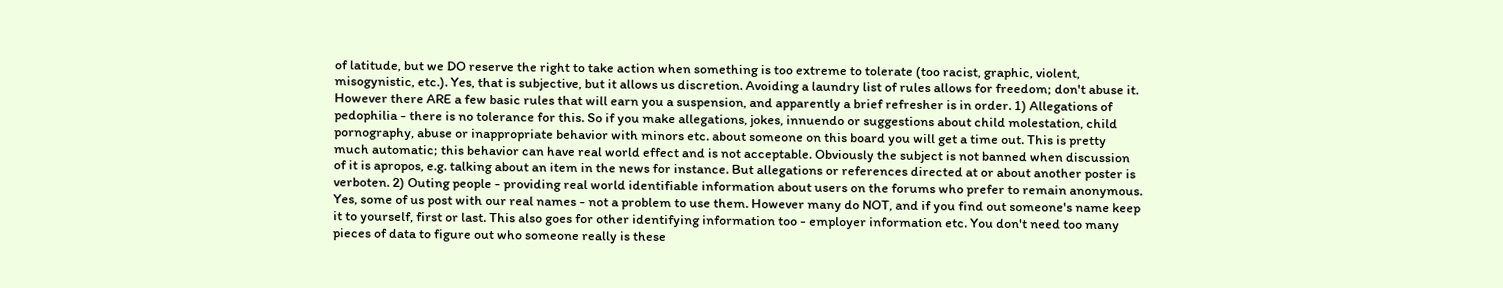of latitude, but we DO reserve the right to take action when something is too extreme to tolerate (too racist, graphic, violent, misogynistic, etc.). Yes, that is subjective, but it allows us discretion. Avoiding a laundry list of rules allows for freedom; don't abuse it. However there ARE a few basic rules that will earn you a suspension, and apparently a brief refresher is in order. 1) Allegations of pedophilia - there is no tolerance for this. So if you make allegations, jokes, innuendo or suggestions about child molestation, child pornography, abuse or inappropriate behavior with minors etc. about someone on this board you will get a time out. This is pretty much automatic; this behavior can have real world effect and is not acceptable. Obviously the subject is not banned when discussion of it is apropos, e.g. talking about an item in the news for instance. But allegations or references directed at or about another poster is verboten. 2) Outing people - providing real world identifiable information about users on the forums who prefer to remain anonymous. Yes, some of us post with our real names - not a problem to use them. However many do NOT, and if you find out someone's name keep it to yourself, first or last. This also goes for other identifying information too - employer information etc. You don't need too many pieces of data to figure out who someone really is these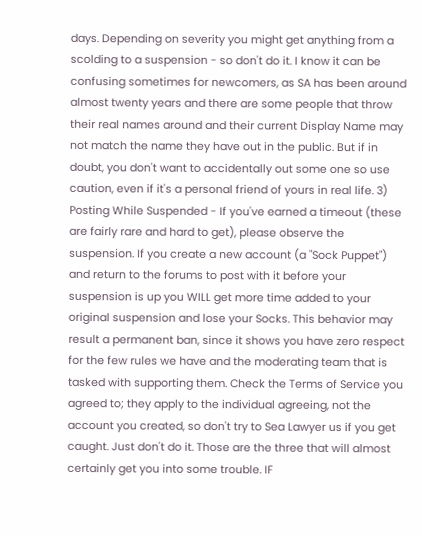days. Depending on severity you might get anything from a scolding to a suspension - so don't do it. I know it can be confusing sometimes for newcomers, as SA has been around almost twenty years and there are some people that throw their real names around and their current Display Name may not match the name they have out in the public. But if in doubt, you don't want to accidentally out some one so use caution, even if it's a personal friend of yours in real life. 3) Posting While Suspended - If you've earned a timeout (these are fairly rare and hard to get), please observe the suspension. If you create a new account (a "Sock Puppet") and return to the forums to post with it before your suspension is up you WILL get more time added to your original suspension and lose your Socks. This behavior may result a permanent ban, since it shows you have zero respect for the few rules we have and the moderating team that is tasked with supporting them. Check the Terms of Service you agreed to; they apply to the individual agreeing, not the account you created, so don't try to Sea Lawyer us if you get caught. Just don't do it. Those are the three that will almost certainly get you into some trouble. IF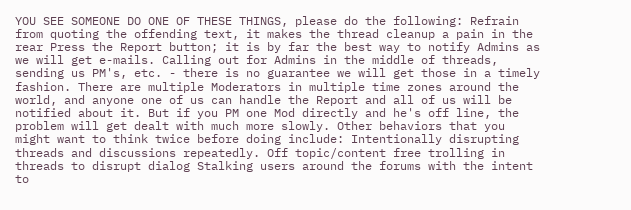YOU SEE SOMEONE DO ONE OF THESE THINGS, please do the following: Refrain from quoting the offending text, it makes the thread cleanup a pain in the rear Press the Report button; it is by far the best way to notify Admins as we will get e-mails. Calling out for Admins in the middle of threads, sending us PM's, etc. - there is no guarantee we will get those in a timely fashion. There are multiple Moderators in multiple time zones around the world, and anyone one of us can handle the Report and all of us will be notified about it. But if you PM one Mod directly and he's off line, the problem will get dealt with much more slowly. Other behaviors that you might want to think twice before doing include: Intentionally disrupting threads and discussions repeatedly. Off topic/content free trolling in threads to disrupt dialog Stalking users around the forums with the intent to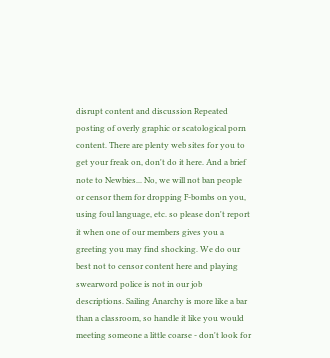disrupt content and discussion Repeated posting of overly graphic or scatological porn content. There are plenty web sites for you to get your freak on, don't do it here. And a brief note to Newbies... No, we will not ban people or censor them for dropping F-bombs on you, using foul language, etc. so please don't report it when one of our members gives you a greeting you may find shocking. We do our best not to censor content here and playing swearword police is not in our job descriptions. Sailing Anarchy is more like a bar than a classroom, so handle it like you would meeting someone a little coarse - don't look for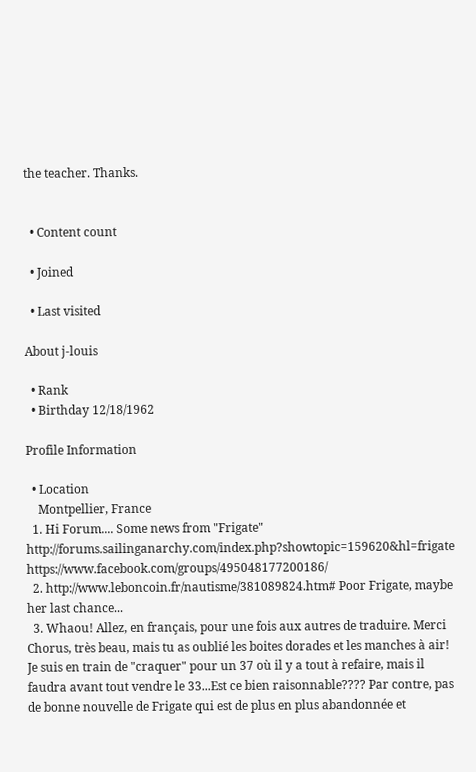the teacher. Thanks.


  • Content count

  • Joined

  • Last visited

About j-louis

  • Rank
  • Birthday 12/18/1962

Profile Information

  • Location
    Montpellier, France
  1. Hi Forum.... Some news from "Frigate" http://forums.sailinganarchy.com/index.php?showtopic=159620&hl=frigate https://www.facebook.com/groups/495048177200186/
  2. http://www.leboncoin.fr/nautisme/381089824.htm# Poor Frigate, maybe her last chance...
  3. Whaou! Allez, en français, pour une fois aux autres de traduire. Merci Chorus, très beau, mais tu as oublié les boites dorades et les manches à air! Je suis en train de "craquer" pour un 37 où il y a tout à refaire, mais il faudra avant tout vendre le 33...Est ce bien raisonnable???? Par contre, pas de bonne nouvelle de Frigate qui est de plus en plus abandonnée et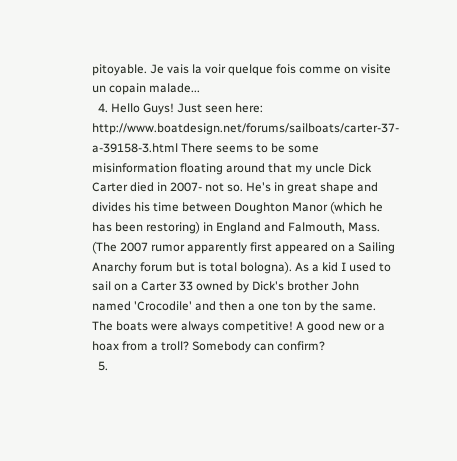pitoyable. Je vais la voir quelque fois comme on visite un copain malade...
  4. Hello Guys! Just seen here: http://www.boatdesign.net/forums/sailboats/carter-37-a-39158-3.html There seems to be some misinformation floating around that my uncle Dick Carter died in 2007- not so. He's in great shape and divides his time between Doughton Manor (which he has been restoring) in England and Falmouth, Mass. (The 2007 rumor apparently first appeared on a Sailing Anarchy forum but is total bologna). As a kid I used to sail on a Carter 33 owned by Dick's brother John named 'Crocodile' and then a one ton by the same. The boats were always competitive! A good new or a hoax from a troll? Somebody can confirm?
  5.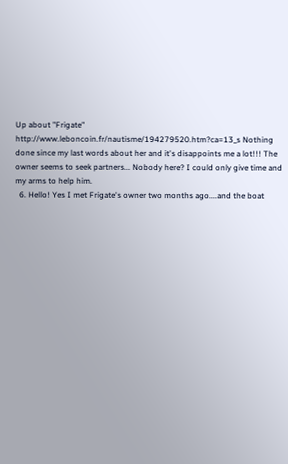Up about "Frigate" http://www.leboncoin.fr/nautisme/194279520.htm?ca=13_s Nothing done since my last words about her and it's disappoints me a lot!!! The owner seems to seek partners... Nobody here? I could only give time and my arms to help him.
  6. Hello! Yes I met Frigate's owner two months ago....and the boat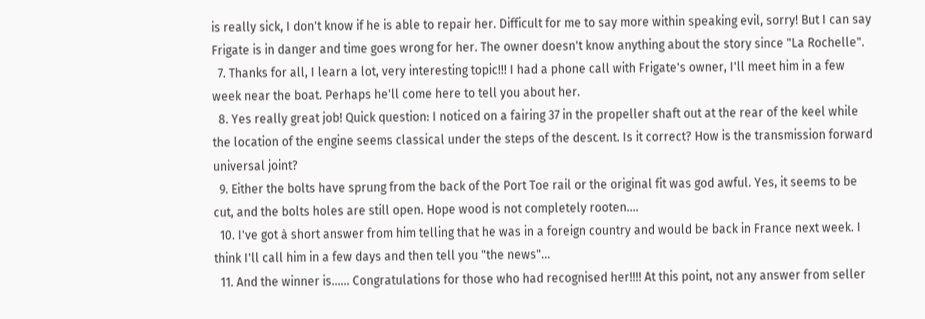is really sick, I don't know if he is able to repair her. Difficult for me to say more within speaking evil, sorry! But I can say Frigate is in danger and time goes wrong for her. The owner doesn't know anything about the story since "La Rochelle".
  7. Thanks for all, I learn a lot, very interesting topic!!! I had a phone call with Frigate's owner, I'll meet him in a few week near the boat. Perhaps he'll come here to tell you about her.
  8. Yes really great job! Quick question: I noticed on a fairing 37 in the propeller shaft out at the rear of the keel while the location of the engine seems classical under the steps of the descent. Is it correct? How is the transmission forward universal joint?
  9. Either the bolts have sprung from the back of the Port Toe rail or the original fit was god awful. Yes, it seems to be cut, and the bolts holes are still open. Hope wood is not completely rooten....
  10. I've got à short answer from him telling that he was in a foreign country and would be back in France next week. I think I'll call him in a few days and then tell you "the news"...
  11. And the winner is...... Congratulations for those who had recognised her!!!! At this point, not any answer from seller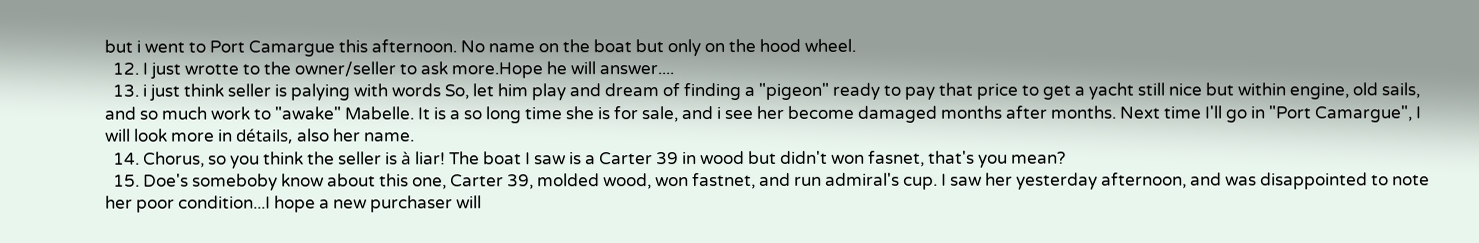but i went to Port Camargue this afternoon. No name on the boat but only on the hood wheel.
  12. I just wrotte to the owner/seller to ask more.Hope he will answer....
  13. i just think seller is palying with words So, let him play and dream of finding a "pigeon" ready to pay that price to get a yacht still nice but within engine, old sails, and so much work to "awake" Mabelle. It is a so long time she is for sale, and i see her become damaged months after months. Next time I'll go in "Port Camargue", I will look more in détails, also her name.
  14. Chorus, so you think the seller is à liar! The boat I saw is a Carter 39 in wood but didn't won fasnet, that's you mean?
  15. Doe's someboby know about this one, Carter 39, molded wood, won fastnet, and run admiral's cup. I saw her yesterday afternoon, and was disappointed to note her poor condition...I hope a new purchaser will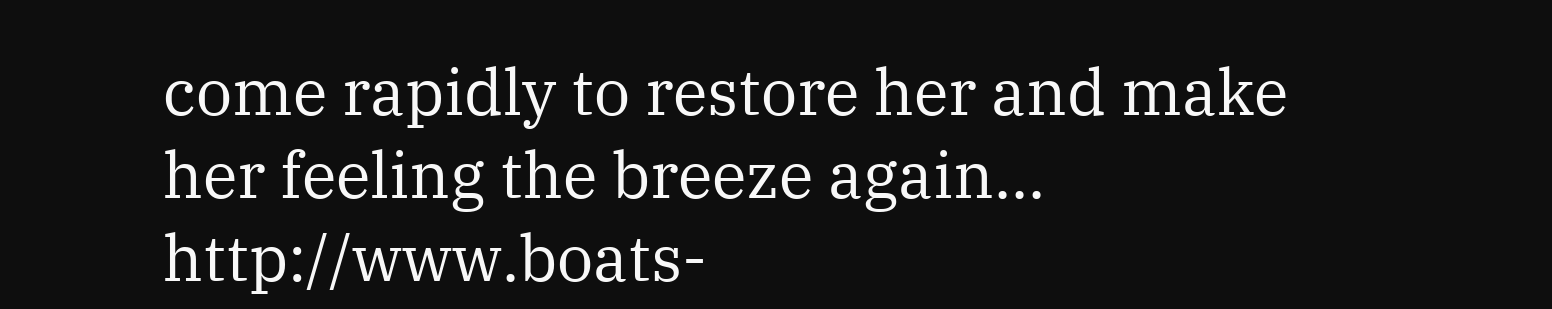come rapidly to restore her and make her feeling the breeze again... http://www.boats-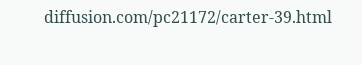diffusion.com/pc21172/carter-39.html